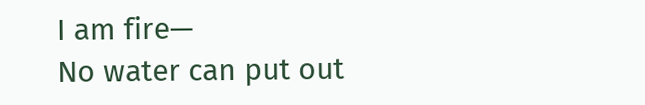I am fire—
No water can put out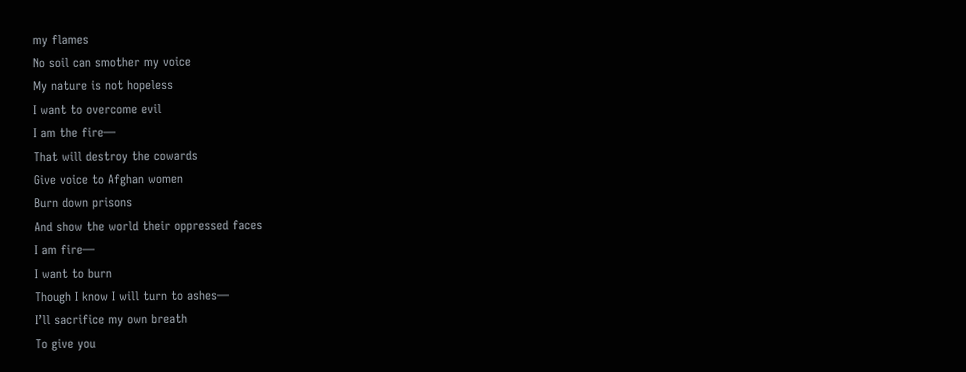my flames
No soil can smother my voice
My nature is not hopeless
I want to overcome evil
I am the fire—
That will destroy the cowards
Give voice to Afghan women
Burn down prisons
And show the world their oppressed faces
I am fire—
I want to burn
Though I know I will turn to ashes—
I’ll sacrifice my own breath
To give you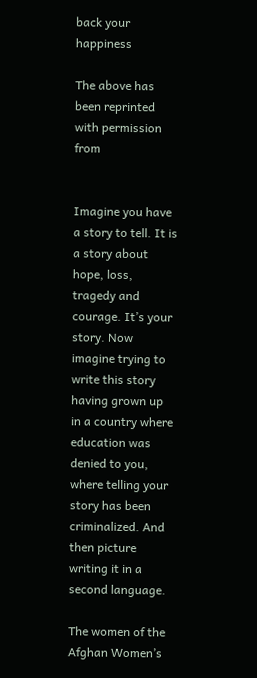back your happiness

The above has been reprinted with permission from


Imagine you have a story to tell. It is a story about hope, loss, tragedy and courage. It’s your story. Now imagine trying to write this story having grown up in a country where education was denied to you, where telling your story has been criminalized. And then picture writing it in a second language.

The women of the Afghan Women’s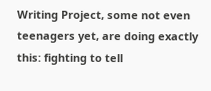Writing Project, some not even teenagers yet, are doing exactly this: fighting to tell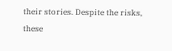their stories. Despite the risks, these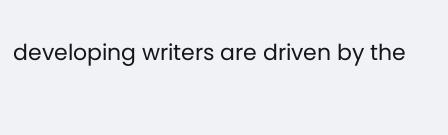developing writers are driven by the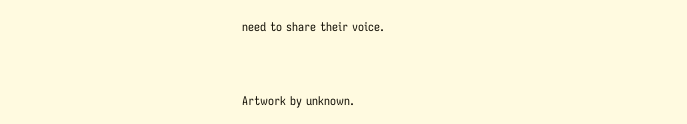need to share their voice.


Artwork by unknown.